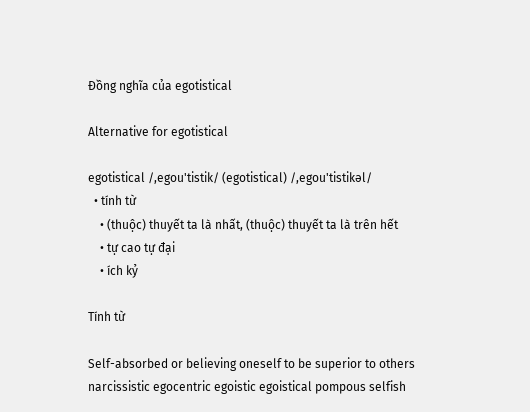Đồng nghĩa của egotistical

Alternative for egotistical

egotistical /,egou'tistik/ (egotistical) /,egou'tistikəl/
  • tính từ
    • (thuộc) thuyết ta là nhất, (thuộc) thuyết ta là trên hết
    • tự cao tự đại
    • ích kỷ

Tính từ

Self-absorbed or believing oneself to be superior to others
narcissistic egocentric egoistic egoistical pompous selfish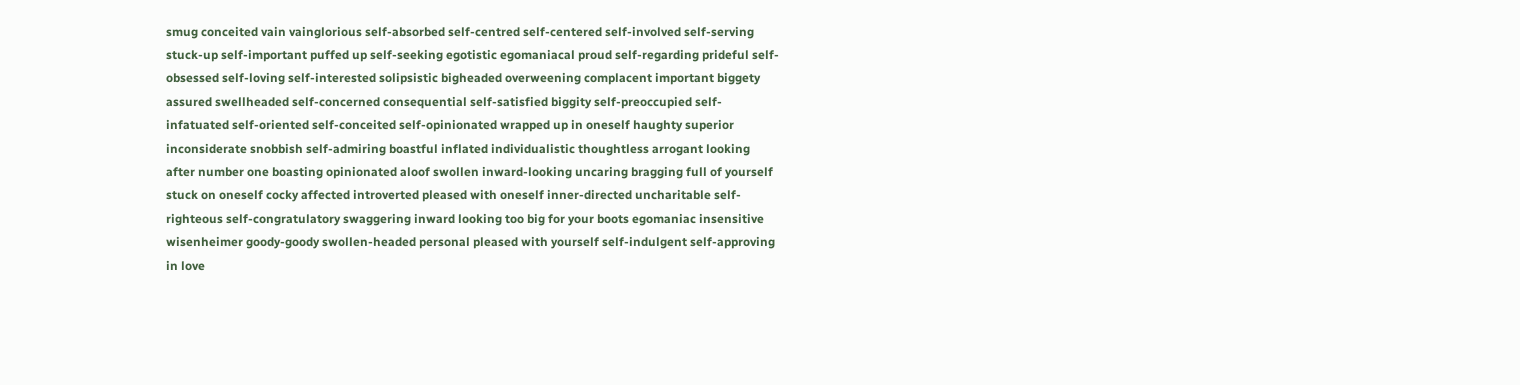smug conceited vain vainglorious self-absorbed self-centred self-centered self-involved self-serving stuck-up self-important puffed up self-seeking egotistic egomaniacal proud self-regarding prideful self-obsessed self-loving self-interested solipsistic bigheaded overweening complacent important biggety assured swellheaded self-concerned consequential self-satisfied biggity self-preoccupied self-infatuated self-oriented self-conceited self-opinionated wrapped up in oneself haughty superior inconsiderate snobbish self-admiring boastful inflated individualistic thoughtless arrogant looking after number one boasting opinionated aloof swollen inward-looking uncaring bragging full of yourself stuck on oneself cocky affected introverted pleased with oneself inner-directed uncharitable self-righteous self-congratulatory swaggering inward looking too big for your boots egomaniac insensitive wisenheimer goody-goody swollen-headed personal pleased with yourself self-indulgent self-approving in love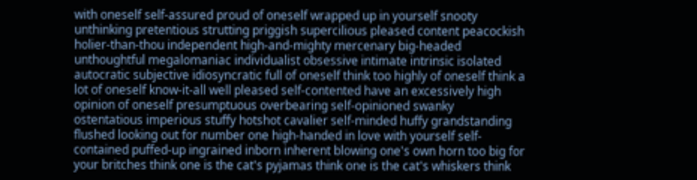with oneself self-assured proud of oneself wrapped up in yourself snooty unthinking pretentious strutting priggish supercilious pleased content peacockish holier-than-thou independent high-and-mighty mercenary big-headed unthoughtful megalomaniac individualist obsessive intimate intrinsic isolated autocratic subjective idiosyncratic full of oneself think too highly of oneself think a lot of oneself know-it-all well pleased self-contented have an excessively high opinion of oneself presumptuous overbearing self-opinioned swanky ostentatious imperious stuffy hotshot cavalier self-minded huffy grandstanding flushed looking out for number one high-handed in love with yourself self-contained puffed-up ingrained inborn inherent blowing one's own horn too big for your britches think one is the cat's pyjamas think one is the cat's whiskers think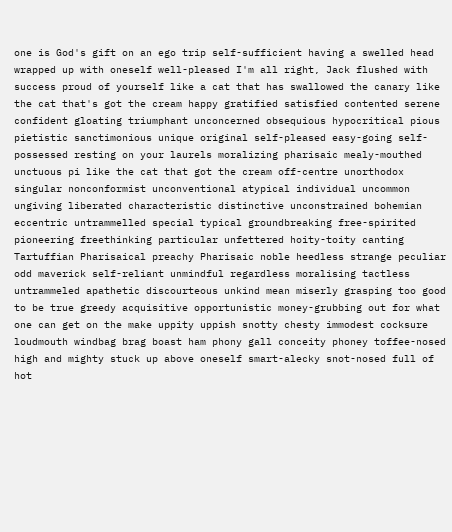one is God's gift on an ego trip self-sufficient having a swelled head wrapped up with oneself well-pleased I'm all right, Jack flushed with success proud of yourself like a cat that has swallowed the canary like the cat that's got the cream happy gratified satisfied contented serene confident gloating triumphant unconcerned obsequious hypocritical pious pietistic sanctimonious unique original self-pleased easy-going self-possessed resting on your laurels moralizing pharisaic mealy-mouthed unctuous pi like the cat that got the cream off-centre unorthodox singular nonconformist unconventional atypical individual uncommon ungiving liberated characteristic distinctive unconstrained bohemian eccentric untrammelled special typical groundbreaking free-spirited pioneering freethinking particular unfettered hoity-toity canting Tartuffian Pharisaical preachy Pharisaic noble heedless strange peculiar odd maverick self-reliant unmindful regardless moralising tactless untrammeled apathetic discourteous unkind mean miserly grasping too good to be true greedy acquisitive opportunistic money-grubbing out for what one can get on the make uppity uppish snotty chesty immodest cocksure loudmouth windbag brag boast ham phony gall conceity phoney toffee-nosed high and mighty stuck up above oneself smart-alecky snot-nosed full of hot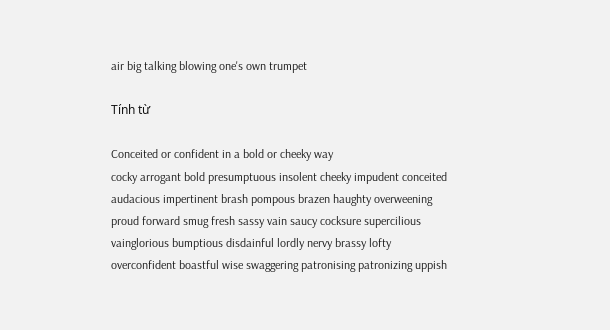air big talking blowing one's own trumpet

Tính từ

Conceited or confident in a bold or cheeky way
cocky arrogant bold presumptuous insolent cheeky impudent conceited audacious impertinent brash pompous brazen haughty overweening proud forward smug fresh sassy vain saucy cocksure supercilious vainglorious bumptious disdainful lordly nervy brassy lofty overconfident boastful wise swaggering patronising patronizing uppish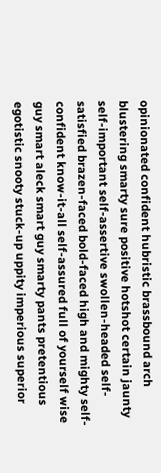opinionated confident hubristic brassbound arch blustering smarty sure positive hotshot certain jaunty self-important self-assertive swollen-headed self-satisfied brazen-faced bold-faced high and mighty self-confident know-it-all self-assured full of yourself wise guy smart aleck smart guy smarty pants pretentious egotistic snooty stuck-up uppity imperious superior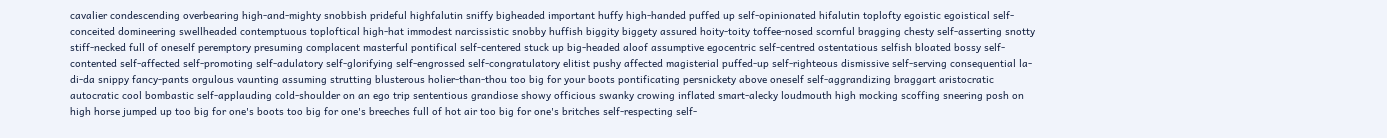cavalier condescending overbearing high-and-mighty snobbish prideful highfalutin sniffy bigheaded important huffy high-handed puffed up self-opinionated hifalutin toplofty egoistic egoistical self-conceited domineering swellheaded contemptuous toploftical high-hat immodest narcissistic snobby huffish biggity biggety assured hoity-toity toffee-nosed scornful bragging chesty self-asserting snotty stiff-necked full of oneself peremptory presuming complacent masterful pontifical self-centered stuck up big-headed aloof assumptive egocentric self-centred ostentatious selfish bloated bossy self-contented self-affected self-promoting self-adulatory self-glorifying self-engrossed self-congratulatory elitist pushy affected magisterial puffed-up self-righteous dismissive self-serving consequential la-di-da snippy fancy-pants orgulous vaunting assuming strutting blusterous holier-than-thou too big for your boots pontificating persnickety above oneself self-aggrandizing braggart aristocratic autocratic cool bombastic self-applauding cold-shoulder on an ego trip sententious grandiose showy officious swanky crowing inflated smart-alecky loudmouth high mocking scoffing sneering posh on high horse jumped up too big for one's boots too big for one's breeches full of hot air too big for one's britches self-respecting self-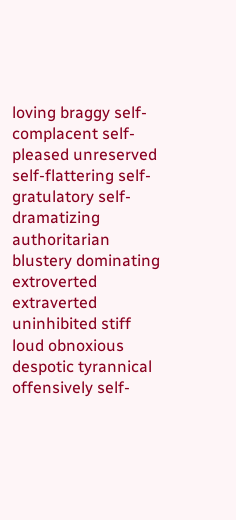loving braggy self-complacent self-pleased unreserved self-flattering self-gratulatory self-dramatizing authoritarian blustery dominating extroverted extraverted uninhibited stiff loud obnoxious despotic tyrannical offensively self-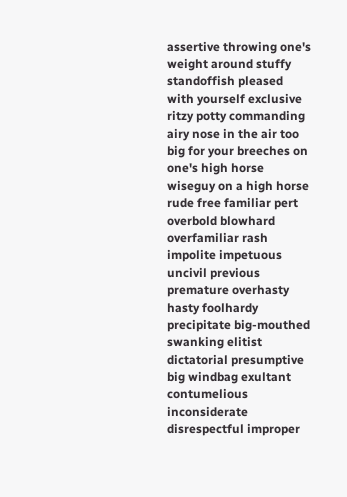assertive throwing one's weight around stuffy standoffish pleased with yourself exclusive ritzy potty commanding airy nose in the air too big for your breeches on one's high horse wiseguy on a high horse rude free familiar pert overbold blowhard overfamiliar rash impolite impetuous uncivil previous premature overhasty hasty foolhardy precipitate big-mouthed swanking elitist dictatorial presumptive big windbag exultant contumelious inconsiderate disrespectful improper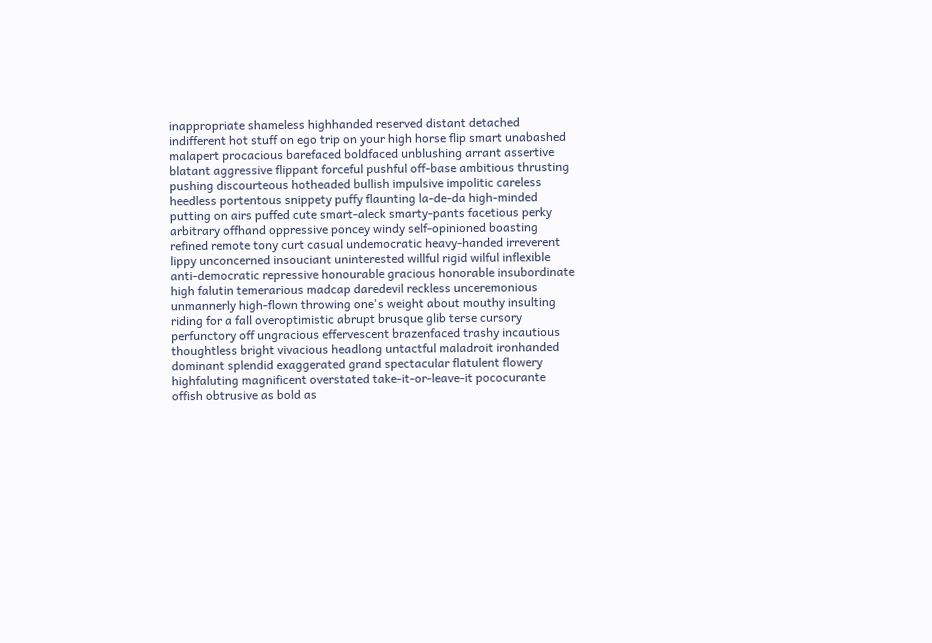inappropriate shameless highhanded reserved distant detached indifferent hot stuff on ego trip on your high horse flip smart unabashed malapert procacious barefaced boldfaced unblushing arrant assertive blatant aggressive flippant forceful pushful off-base ambitious thrusting pushing discourteous hotheaded bullish impulsive impolitic careless heedless portentous snippety puffy flaunting la-de-da high-minded putting on airs puffed cute smart-aleck smarty-pants facetious perky arbitrary offhand oppressive poncey windy self-opinioned boasting refined remote tony curt casual undemocratic heavy-handed irreverent lippy unconcerned insouciant uninterested willful rigid wilful inflexible anti-democratic repressive honourable gracious honorable insubordinate high falutin temerarious madcap daredevil reckless unceremonious unmannerly high-flown throwing one's weight about mouthy insulting riding for a fall overoptimistic abrupt brusque glib terse cursory perfunctory off ungracious effervescent brazenfaced trashy incautious thoughtless bright vivacious headlong untactful maladroit ironhanded dominant splendid exaggerated grand spectacular flatulent flowery highfaluting magnificent overstated take-it-or-leave-it pococurante offish obtrusive as bold as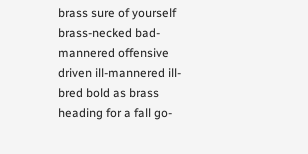brass sure of yourself brass-necked bad-mannered offensive driven ill-mannered ill-bred bold as brass heading for a fall go-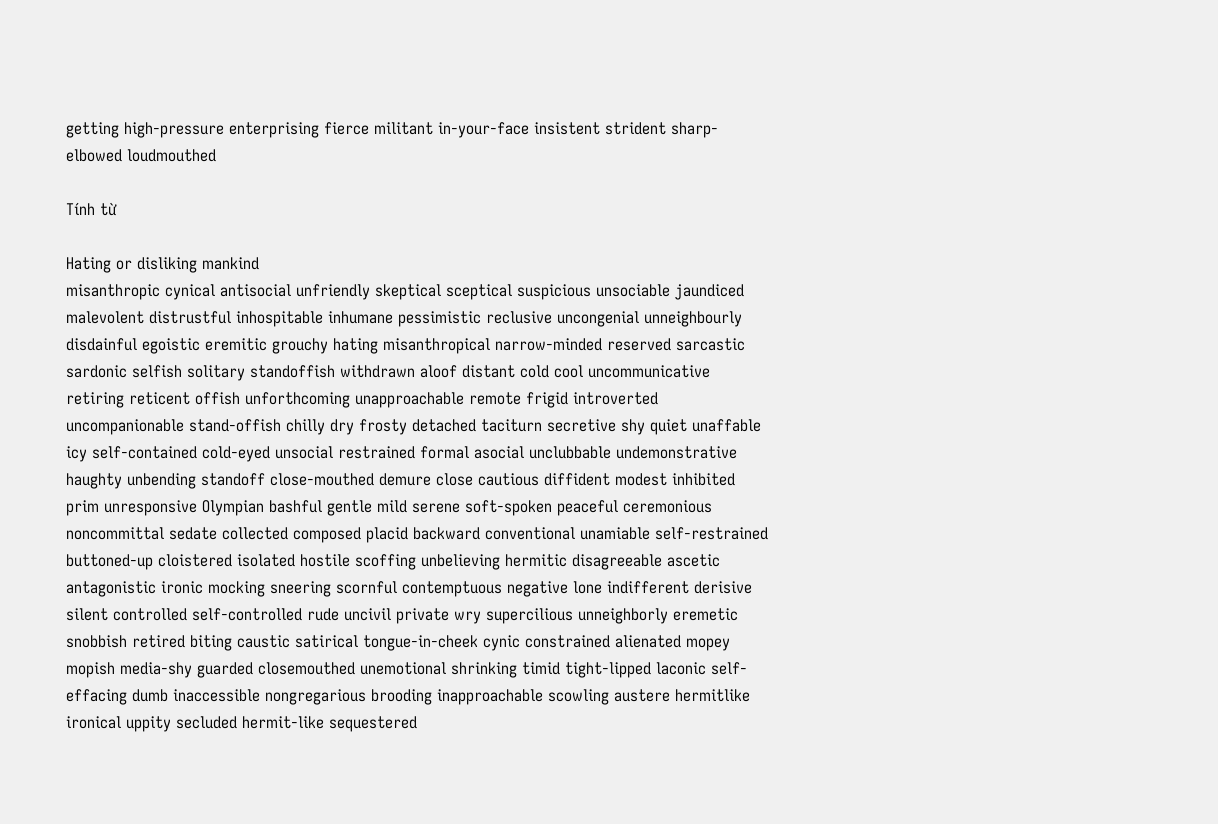getting high-pressure enterprising fierce militant in-your-face insistent strident sharp-elbowed loudmouthed

Tính từ

Hating or disliking mankind
misanthropic cynical antisocial unfriendly skeptical sceptical suspicious unsociable jaundiced malevolent distrustful inhospitable inhumane pessimistic reclusive uncongenial unneighbourly disdainful egoistic eremitic grouchy hating misanthropical narrow-minded reserved sarcastic sardonic selfish solitary standoffish withdrawn aloof distant cold cool uncommunicative retiring reticent offish unforthcoming unapproachable remote frigid introverted uncompanionable stand-offish chilly dry frosty detached taciturn secretive shy quiet unaffable icy self-contained cold-eyed unsocial restrained formal asocial unclubbable undemonstrative haughty unbending standoff close-mouthed demure close cautious diffident modest inhibited prim unresponsive Olympian bashful gentle mild serene soft-spoken peaceful ceremonious noncommittal sedate collected composed placid backward conventional unamiable self-restrained buttoned-up cloistered isolated hostile scoffing unbelieving hermitic disagreeable ascetic antagonistic ironic mocking sneering scornful contemptuous negative lone indifferent derisive silent controlled self-controlled rude uncivil private wry supercilious unneighborly eremetic snobbish retired biting caustic satirical tongue-in-cheek cynic constrained alienated mopey mopish media-shy guarded closemouthed unemotional shrinking timid tight-lipped laconic self-effacing dumb inaccessible nongregarious brooding inapproachable scowling austere hermitlike ironical uppity secluded hermit-like sequestered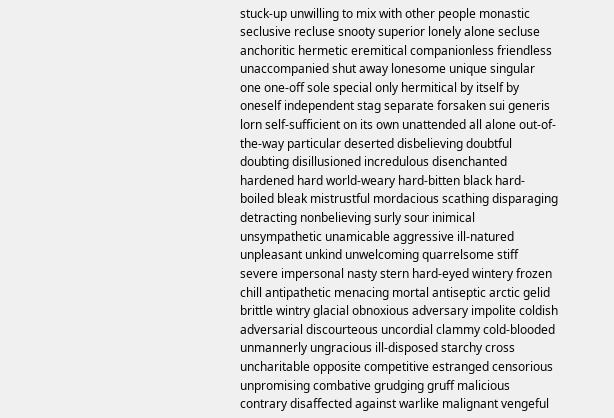stuck-up unwilling to mix with other people monastic seclusive recluse snooty superior lonely alone secluse anchoritic hermetic eremitical companionless friendless unaccompanied shut away lonesome unique singular one one-off sole special only hermitical by itself by oneself independent stag separate forsaken sui generis lorn self-sufficient on its own unattended all alone out-of-the-way particular deserted disbelieving doubtful doubting disillusioned incredulous disenchanted hardened hard world-weary hard-bitten black hard-boiled bleak mistrustful mordacious scathing disparaging detracting nonbelieving surly sour inimical unsympathetic unamicable aggressive ill-natured unpleasant unkind unwelcoming quarrelsome stiff severe impersonal nasty stern hard-eyed wintery frozen chill antipathetic menacing mortal antiseptic arctic gelid brittle wintry glacial obnoxious adversary impolite coldish adversarial discourteous uncordial clammy cold-blooded unmannerly ungracious ill-disposed starchy cross uncharitable opposite competitive estranged censorious unpromising combative grudging gruff malicious contrary disaffected against warlike malignant vengeful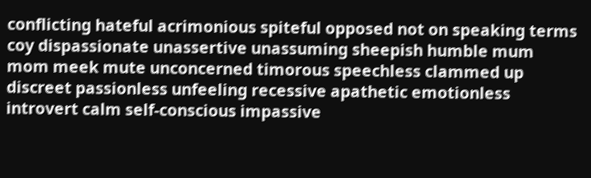conflicting hateful acrimonious spiteful opposed not on speaking terms coy dispassionate unassertive unassuming sheepish humble mum mom meek mute unconcerned timorous speechless clammed up discreet passionless unfeeling recessive apathetic emotionless introvert calm self-conscious impassive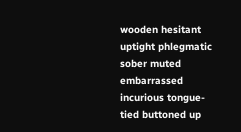wooden hesitant uptight phlegmatic sober muted embarrassed incurious tongue-tied buttoned up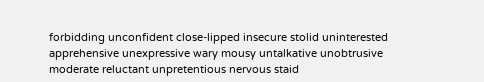forbidding unconfident close-lipped insecure stolid uninterested apprehensive unexpressive wary mousy untalkative unobtrusive moderate reluctant unpretentious nervous staid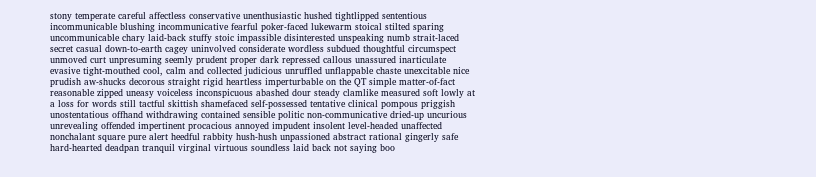stony temperate careful affectless conservative unenthusiastic hushed tightlipped sententious incommunicable blushing incommunicative fearful poker-faced lukewarm stoical stilted sparing uncommunicable chary laid-back stuffy stoic impassible disinterested unspeaking numb strait-laced secret casual down-to-earth cagey uninvolved considerate wordless subdued thoughtful circumspect unmoved curt unpresuming seemly prudent proper dark repressed callous unassured inarticulate evasive tight-mouthed cool, calm and collected judicious unruffled unflappable chaste unexcitable nice prudish aw-shucks decorous straight rigid heartless imperturbable on the QT simple matter-of-fact reasonable zipped uneasy voiceless inconspicuous abashed dour steady clamlike measured soft lowly at a loss for words still tactful skittish shamefaced self-possessed tentative clinical pompous priggish unostentatious offhand withdrawing contained sensible politic non-communicative dried-up uncurious unrevealing offended impertinent procacious annoyed impudent insolent level-headed unaffected nonchalant square pure alert heedful rabbity hush-hush unpassioned abstract rational gingerly safe hard-hearted deadpan tranquil virginal virtuous soundless laid back not saying boo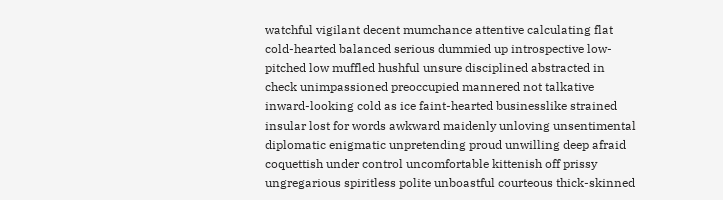watchful vigilant decent mumchance attentive calculating flat cold-hearted balanced serious dummied up introspective low-pitched low muffled hushful unsure disciplined abstracted in check unimpassioned preoccupied mannered not talkative inward-looking cold as ice faint-hearted businesslike strained insular lost for words awkward maidenly unloving unsentimental diplomatic enigmatic unpretending proud unwilling deep afraid coquettish under control uncomfortable kittenish off prissy ungregarious spiritless polite unboastful courteous thick-skinned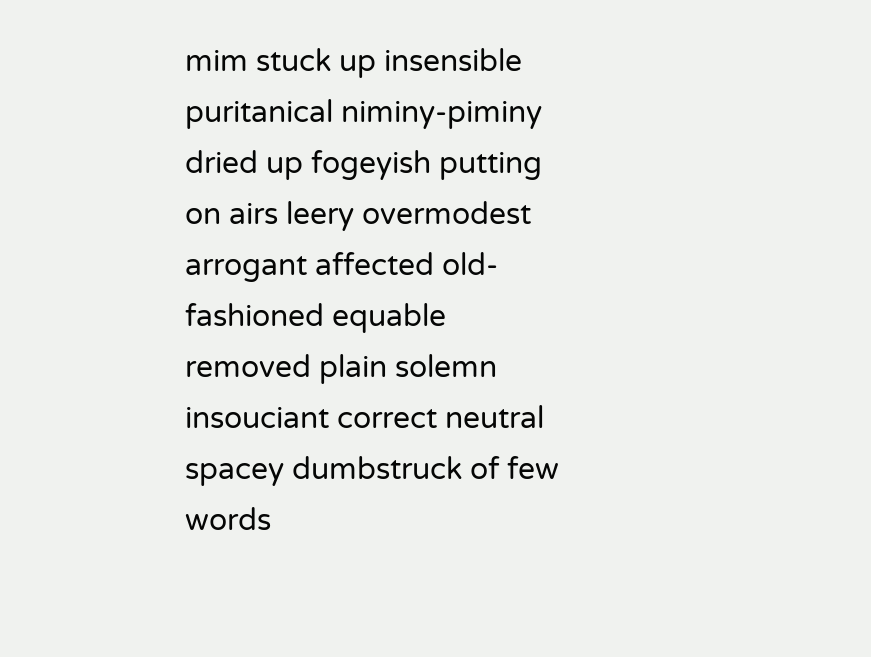mim stuck up insensible puritanical niminy-piminy dried up fogeyish putting on airs leery overmodest arrogant affected old-fashioned equable removed plain solemn insouciant correct neutral spacey dumbstruck of few words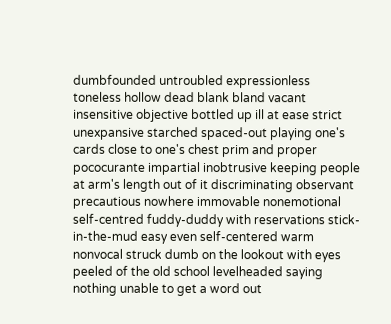dumbfounded untroubled expressionless toneless hollow dead blank bland vacant insensitive objective bottled up ill at ease strict unexpansive starched spaced-out playing one's cards close to one's chest prim and proper pococurante impartial inobtrusive keeping people at arm's length out of it discriminating observant precautious nowhere immovable nonemotional self-centred fuddy-duddy with reservations stick-in-the-mud easy even self-centered warm nonvocal struck dumb on the lookout with eyes peeled of the old school levelheaded saying nothing unable to get a word out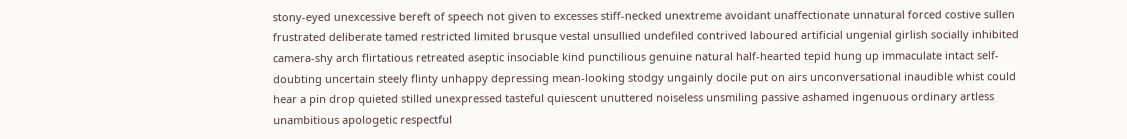stony-eyed unexcessive bereft of speech not given to excesses stiff-necked unextreme avoidant unaffectionate unnatural forced costive sullen frustrated deliberate tamed restricted limited brusque vestal unsullied undefiled contrived laboured artificial ungenial girlish socially inhibited camera-shy arch flirtatious retreated aseptic insociable kind punctilious genuine natural half-hearted tepid hung up immaculate intact self-doubting uncertain steely flinty unhappy depressing mean-looking stodgy ungainly docile put on airs unconversational inaudible whist could hear a pin drop quieted stilled unexpressed tasteful quiescent unuttered noiseless unsmiling passive ashamed ingenuous ordinary artless unambitious apologetic respectful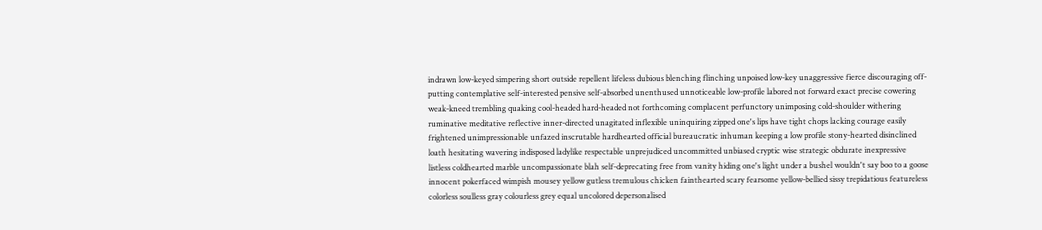indrawn low-keyed simpering short outside repellent lifeless dubious blenching flinching unpoised low-key unaggressive fierce discouraging off-putting contemplative self-interested pensive self-absorbed unenthused unnoticeable low-profile labored not forward exact precise cowering weak-kneed trembling quaking cool-headed hard-headed not forthcoming complacent perfunctory unimposing cold-shoulder withering ruminative meditative reflective inner-directed unagitated inflexible uninquiring zipped one's lips have tight chops lacking courage easily frightened unimpressionable unfazed inscrutable hardhearted official bureaucratic inhuman keeping a low profile stony-hearted disinclined loath hesitating wavering indisposed ladylike respectable unprejudiced uncommitted unbiased cryptic wise strategic obdurate inexpressive listless coldhearted marble uncompassionate blah self-deprecating free from vanity hiding one's light under a bushel wouldn't say boo to a goose innocent pokerfaced wimpish mousey yellow gutless tremulous chicken fainthearted scary fearsome yellow-bellied sissy trepidatious featureless colorless soulless gray colourless grey equal uncolored depersonalised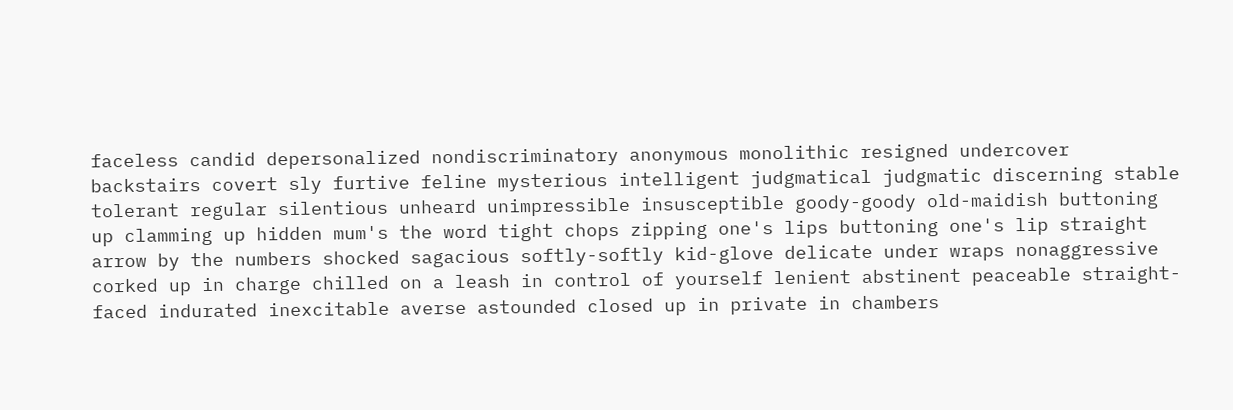faceless candid depersonalized nondiscriminatory anonymous monolithic resigned undercover backstairs covert sly furtive feline mysterious intelligent judgmatical judgmatic discerning stable tolerant regular silentious unheard unimpressible insusceptible goody-goody old-maidish buttoning up clamming up hidden mum's the word tight chops zipping one's lips buttoning one's lip straight arrow by the numbers shocked sagacious softly-softly kid-glove delicate under wraps nonaggressive corked up in charge chilled on a leash in control of yourself lenient abstinent peaceable straight-faced indurated inexcitable averse astounded closed up in private in chambers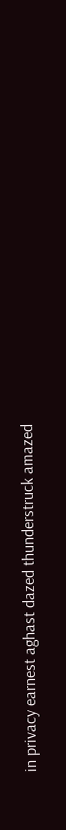in privacy earnest aghast dazed thunderstruck amazed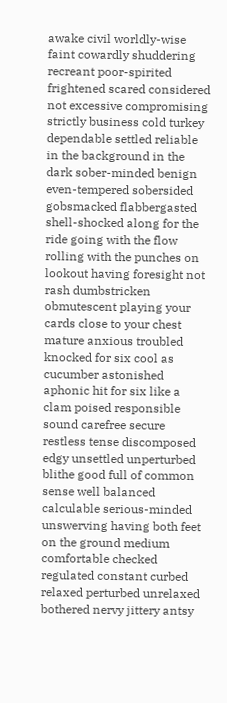awake civil worldly-wise faint cowardly shuddering recreant poor-spirited frightened scared considered not excessive compromising strictly business cold turkey dependable settled reliable in the background in the dark sober-minded benign even-tempered sobersided gobsmacked flabbergasted shell-shocked along for the ride going with the flow rolling with the punches on lookout having foresight not rash dumbstricken obmutescent playing your cards close to your chest mature anxious troubled knocked for six cool as cucumber astonished aphonic hit for six like a clam poised responsible sound carefree secure restless tense discomposed edgy unsettled unperturbed blithe good full of common sense well balanced calculable serious-minded unswerving having both feet on the ground medium comfortable checked regulated constant curbed relaxed perturbed unrelaxed bothered nervy jittery antsy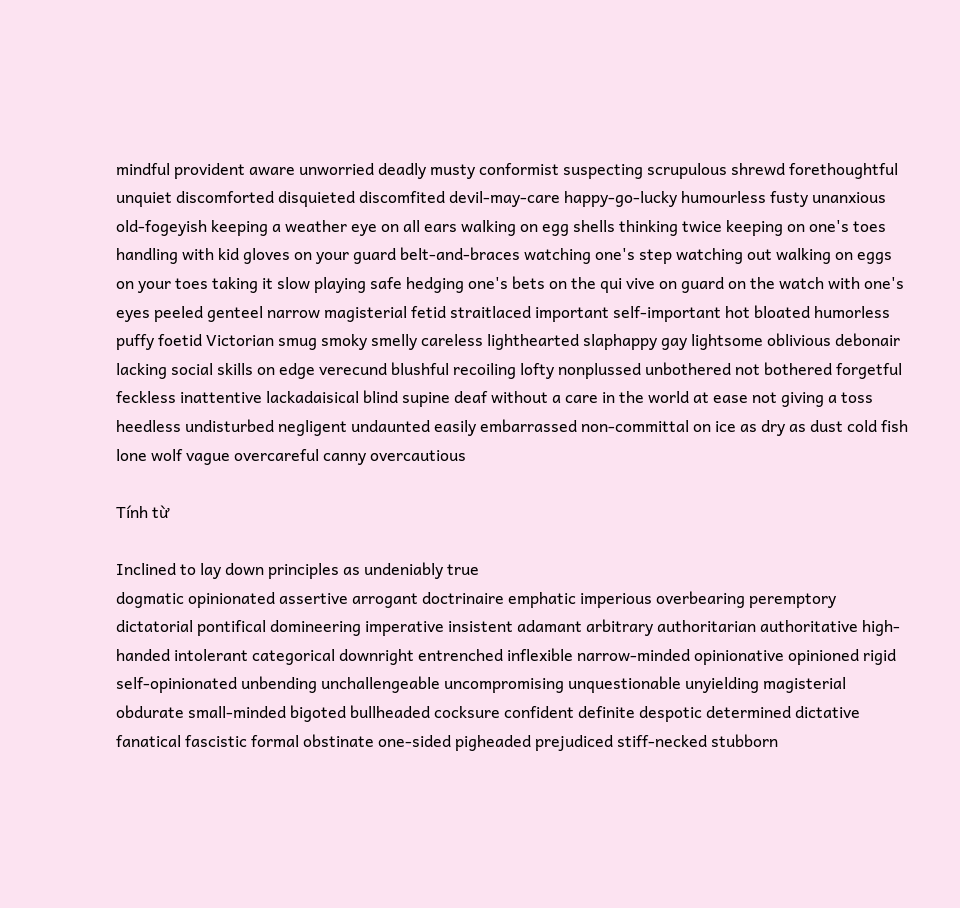mindful provident aware unworried deadly musty conformist suspecting scrupulous shrewd forethoughtful unquiet discomforted disquieted discomfited devil-may-care happy-go-lucky humourless fusty unanxious old-fogeyish keeping a weather eye on all ears walking on egg shells thinking twice keeping on one's toes handling with kid gloves on your guard belt-and-braces watching one's step watching out walking on eggs on your toes taking it slow playing safe hedging one's bets on the qui vive on guard on the watch with one's eyes peeled genteel narrow magisterial fetid straitlaced important self-important hot bloated humorless puffy foetid Victorian smug smoky smelly careless lighthearted slaphappy gay lightsome oblivious debonair lacking social skills on edge verecund blushful recoiling lofty nonplussed unbothered not bothered forgetful feckless inattentive lackadaisical blind supine deaf without a care in the world at ease not giving a toss heedless undisturbed negligent undaunted easily embarrassed non-committal on ice as dry as dust cold fish lone wolf vague overcareful canny overcautious

Tính từ

Inclined to lay down principles as undeniably true
dogmatic opinionated assertive arrogant doctrinaire emphatic imperious overbearing peremptory dictatorial pontifical domineering imperative insistent adamant arbitrary authoritarian authoritative high-handed intolerant categorical downright entrenched inflexible narrow-minded opinionative opinioned rigid self-opinionated unbending unchallengeable uncompromising unquestionable unyielding magisterial obdurate small-minded bigoted bullheaded cocksure confident definite despotic determined dictative fanatical fascistic formal obstinate one-sided pigheaded prejudiced stiff-necked stubborn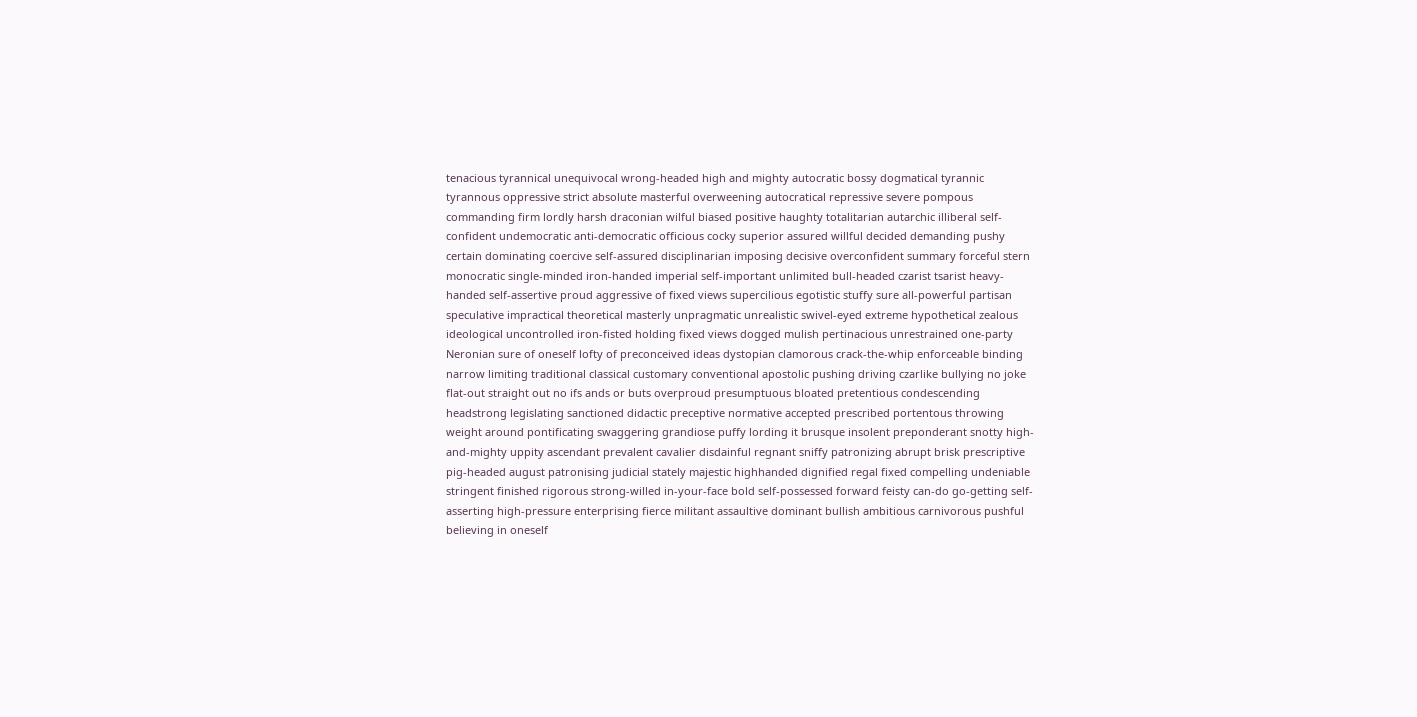tenacious tyrannical unequivocal wrong-headed high and mighty autocratic bossy dogmatical tyrannic tyrannous oppressive strict absolute masterful overweening autocratical repressive severe pompous commanding firm lordly harsh draconian wilful biased positive haughty totalitarian autarchic illiberal self-confident undemocratic anti-democratic officious cocky superior assured willful decided demanding pushy certain dominating coercive self-assured disciplinarian imposing decisive overconfident summary forceful stern monocratic single-minded iron-handed imperial self-important unlimited bull-headed czarist tsarist heavy-handed self-assertive proud aggressive of fixed views supercilious egotistic stuffy sure all-powerful partisan speculative impractical theoretical masterly unpragmatic unrealistic swivel-eyed extreme hypothetical zealous ideological uncontrolled iron-fisted holding fixed views dogged mulish pertinacious unrestrained one-party Neronian sure of oneself lofty of preconceived ideas dystopian clamorous crack-the-whip enforceable binding narrow limiting traditional classical customary conventional apostolic pushing driving czarlike bullying no joke flat-out straight out no ifs ands or buts overproud presumptuous bloated pretentious condescending headstrong legislating sanctioned didactic preceptive normative accepted prescribed portentous throwing weight around pontificating swaggering grandiose puffy lording it brusque insolent preponderant snotty high-and-mighty uppity ascendant prevalent cavalier disdainful regnant sniffy patronizing abrupt brisk prescriptive pig-headed august patronising judicial stately majestic highhanded dignified regal fixed compelling undeniable stringent finished rigorous strong-willed in-your-face bold self-possessed forward feisty can-do go-getting self-asserting high-pressure enterprising fierce militant assaultive dominant bullish ambitious carnivorous pushful believing in oneself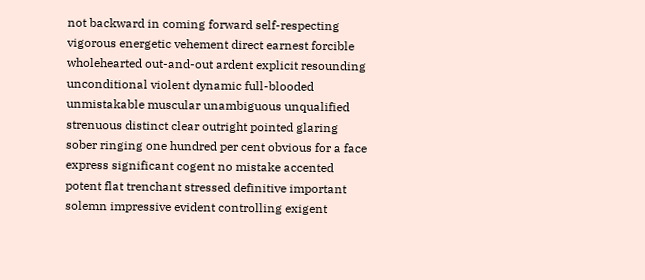not backward in coming forward self-respecting vigorous energetic vehement direct earnest forcible wholehearted out-and-out ardent explicit resounding unconditional violent dynamic full-blooded unmistakable muscular unambiguous unqualified strenuous distinct clear outright pointed glaring sober ringing one hundred per cent obvious for a face express significant cogent no mistake accented potent flat trenchant stressed definitive important solemn impressive evident controlling exigent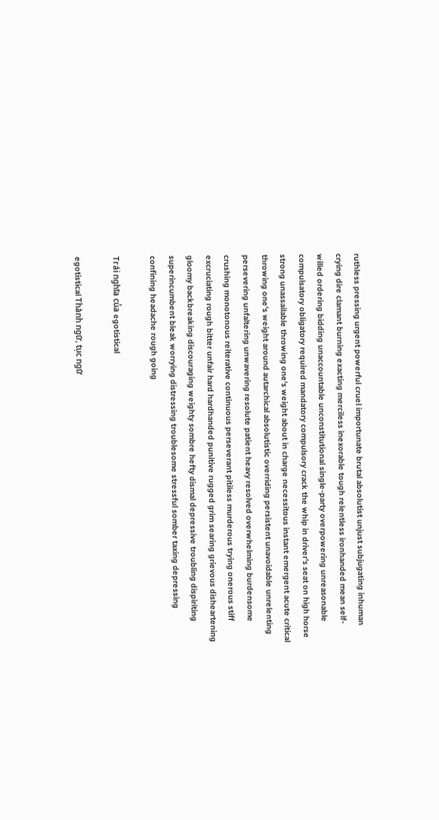ruthless pressing urgent powerful cruel importunate brutal absolutist unjust subjugating inhuman crying dire clamant burning exacting merciless inexorable tough relentless ironhanded mean self-willed ordering bidding unaccountable unconstitutional single-party overpowering unreasonable compulsatory obligatory required mandatory compulsory crack the whip in driver's seat on high horse strong unassailable throwing one's weight about in charge necessitous instant emergent acute critical throwing one's weight around autarchical absolutistic overriding persistent unavoidable unrelenting persevering unfaltering unwavering resolute patient heavy resolved overwhelming burdensome crushing monotonous reiterative continuous perseverant pitiless murderous trying onerous stiff excruciating rough bitter unfair hard hardhanded punitive rugged grim searing grievous disheartening gloomy backbreaking discouraging weighty sombre hefty dismal depressive troubling dispiriting superincumbent bleak worrying distressing troublesome stressful somber taxing depressing confining headache rough going

Trái nghĩa của egotistical

egotistical Thành ngữ, tục ngữ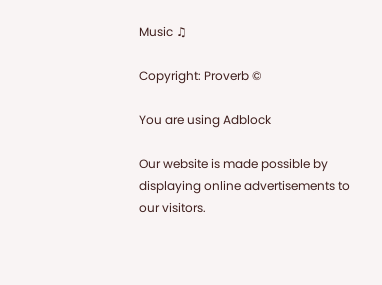Music ♫

Copyright: Proverb ©

You are using Adblock

Our website is made possible by displaying online advertisements to our visitors.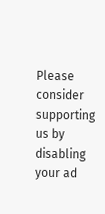Please consider supporting us by disabling your ad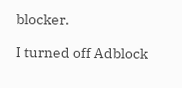blocker.

I turned off Adblock